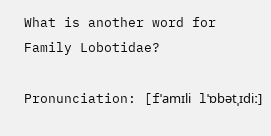What is another word for Family Lobotidae?

Pronunciation: [fˈamɪli lˈɒbətˌɪdiː]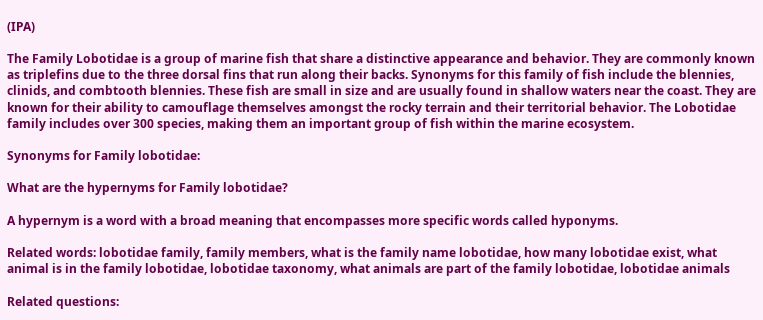(IPA)

The Family Lobotidae is a group of marine fish that share a distinctive appearance and behavior. They are commonly known as triplefins due to the three dorsal fins that run along their backs. Synonyms for this family of fish include the blennies, clinids, and combtooth blennies. These fish are small in size and are usually found in shallow waters near the coast. They are known for their ability to camouflage themselves amongst the rocky terrain and their territorial behavior. The Lobotidae family includes over 300 species, making them an important group of fish within the marine ecosystem.

Synonyms for Family lobotidae:

What are the hypernyms for Family lobotidae?

A hypernym is a word with a broad meaning that encompasses more specific words called hyponyms.

Related words: lobotidae family, family members, what is the family name lobotidae, how many lobotidae exist, what animal is in the family lobotidae, lobotidae taxonomy, what animals are part of the family lobotidae, lobotidae animals

Related questions: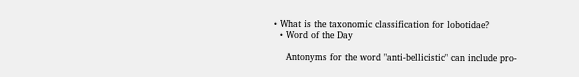• What is the taxonomic classification for lobotidae?
  • Word of the Day

    Antonyms for the word "anti-bellicistic" can include pro-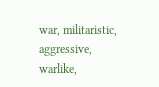war, militaristic, aggressive, warlike,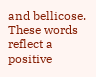and bellicose. These words reflect a positive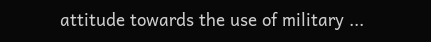attitude towards the use of military ...